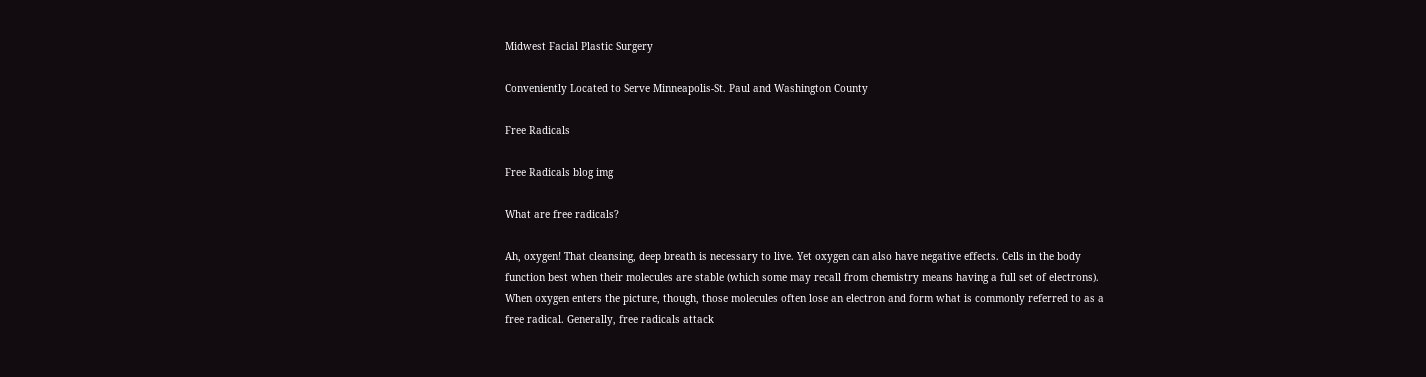Midwest Facial Plastic Surgery

Conveniently Located to Serve Minneapolis-St. Paul and Washington County

Free Radicals

Free Radicals blog img

What are free radicals?

Ah, oxygen! That cleansing, deep breath is necessary to live. Yet oxygen can also have negative effects. Cells in the body function best when their molecules are stable (which some may recall from chemistry means having a full set of electrons). When oxygen enters the picture, though, those molecules often lose an electron and form what is commonly referred to as a free radical. Generally, free radicals attack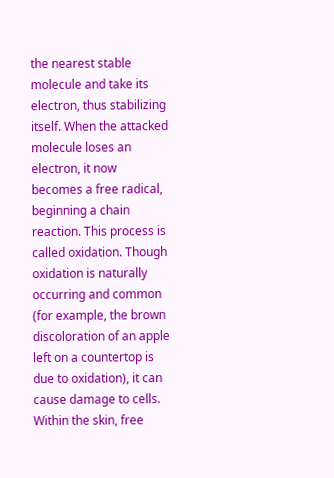the nearest stable molecule and take its electron, thus stabilizing itself. When the attacked molecule loses an electron, it now becomes a free radical, beginning a chain reaction. This process is called oxidation. Though oxidation is naturally occurring and common (for example, the brown discoloration of an apple left on a countertop is due to oxidation), it can cause damage to cells. Within the skin, free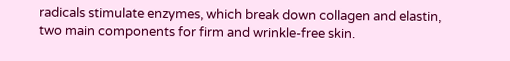radicals stimulate enzymes, which break down collagen and elastin, two main components for firm and wrinkle-free skin.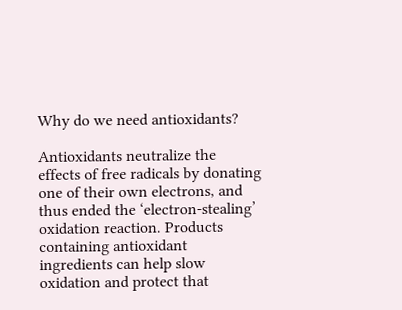Why do we need antioxidants?

Antioxidants neutralize the effects of free radicals by donating one of their own electrons, and thus ended the ‘electron-stealing’ oxidation reaction. Products containing antioxidant ingredients can help slow oxidation and protect that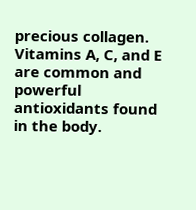precious collagen. Vitamins A, C, and E are common and powerful antioxidants found in the body.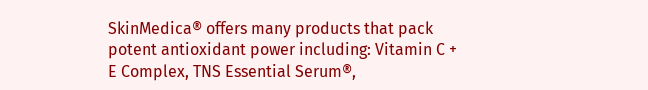SkinMedica® offers many products that pack potent antioxidant power including: Vitamin C + E Complex, TNS Essential Serum®,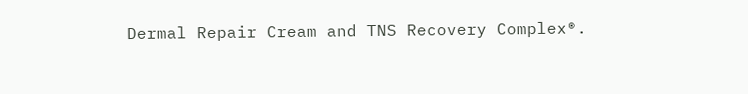Dermal Repair Cream and TNS Recovery Complex®.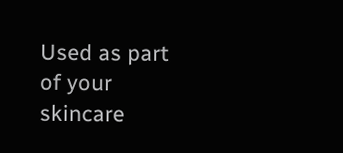Used as part of your skincare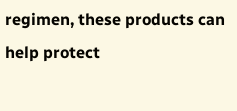regimen, these products can help protect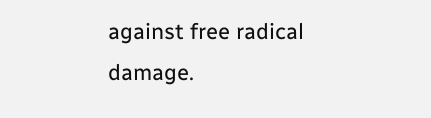against free radical damage.